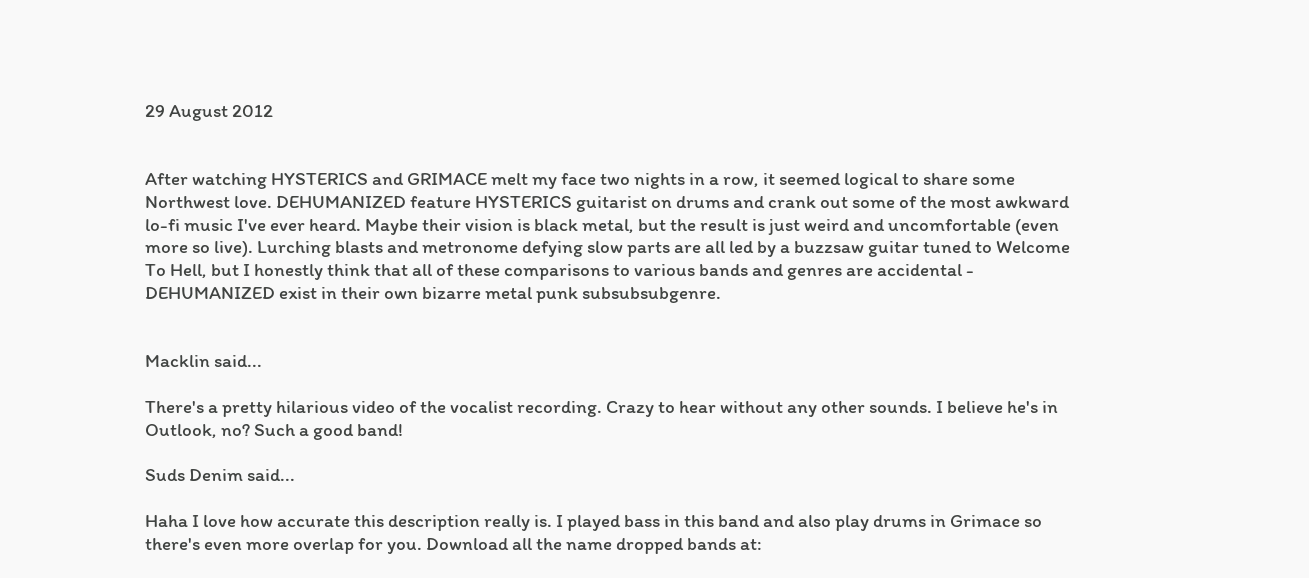29 August 2012


After watching HYSTERICS and GRIMACE melt my face two nights in a row, it seemed logical to share some Northwest love. DEHUMANIZED feature HYSTERICS guitarist on drums and crank out some of the most awkward lo-fi music I've ever heard. Maybe their vision is black metal, but the result is just weird and uncomfortable (even more so live). Lurching blasts and metronome defying slow parts are all led by a buzzsaw guitar tuned to Welcome To Hell, but I honestly think that all of these comparisons to various bands and genres are accidental - DEHUMANIZED exist in their own bizarre metal punk subsubsubgenre.


Macklin said...

There's a pretty hilarious video of the vocalist recording. Crazy to hear without any other sounds. I believe he's in Outlook, no? Such a good band!

Suds Denim said...

Haha I love how accurate this description really is. I played bass in this band and also play drums in Grimace so there's even more overlap for you. Download all the name dropped bands at: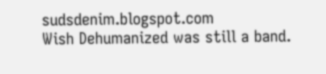sudsdenim.blogspot.com
Wish Dehumanized was still a band.